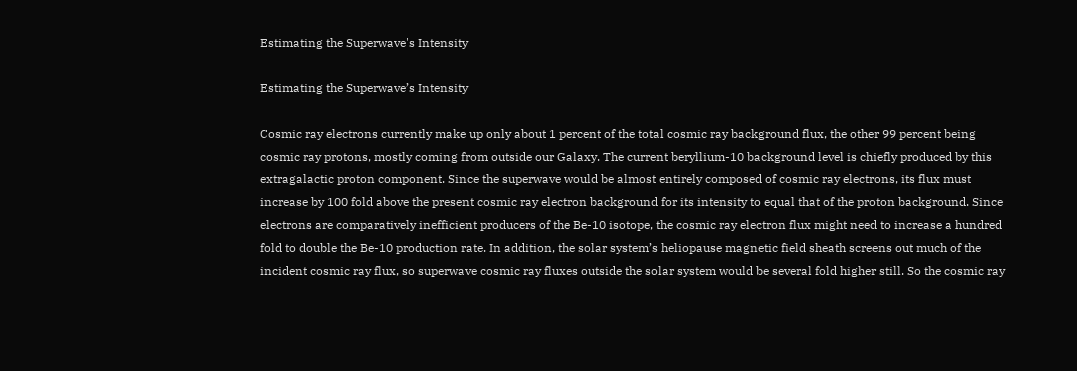Estimating the Superwave's Intensity

Estimating the Superwave’s Intensity

Cosmic ray electrons currently make up only about 1 percent of the total cosmic ray background flux, the other 99 percent being cosmic ray protons, mostly coming from outside our Galaxy. The current beryllium-10 background level is chiefly produced by this extragalactic proton component. Since the superwave would be almost entirely composed of cosmic ray electrons, its flux must increase by 100 fold above the present cosmic ray electron background for its intensity to equal that of the proton background. Since electrons are comparatively inefficient producers of the Be-10 isotope, the cosmic ray electron flux might need to increase a hundred fold to double the Be-10 production rate. In addition, the solar system’s heliopause magnetic field sheath screens out much of the incident cosmic ray flux, so superwave cosmic ray fluxes outside the solar system would be several fold higher still. So the cosmic ray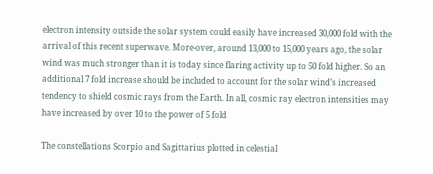electron intensity outside the solar system could easily have increased 30,000 fold with the arrival of this recent superwave. More-over, around 13,000 to 15,000 years ago, the solar wind was much stronger than it is today since flaring activity up to 50 fold higher. So an additional 7 fold increase should be included to account for the solar wind’s increased tendency to shield cosmic rays from the Earth. In all, cosmic ray electron intensities may have increased by over 10 to the power of 5 fold

The constellations Scorpio and Sagittarius plotted in celestial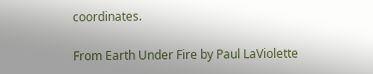coordinates.

From Earth Under Fire by Paul LaViolette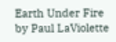Earth Under Fire by Paul LaViolette